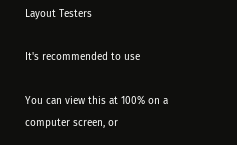Layout Testers

It's recommended to use

You can view this at 100% on a computer screen, or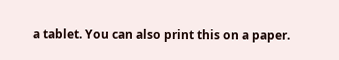a tablet. You can also print this on a paper.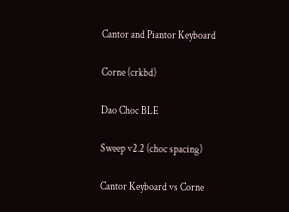Cantor and Piantor Keyboard

Corne (crkbd)

Dao Choc BLE

Sweep v2.2 (choc spacing)

Cantor Keyboard vs Corne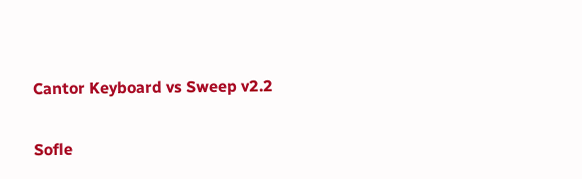Cantor Keyboard vs Sweep v2.2

Sofle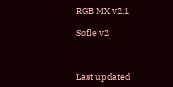RGB MX v2.1

Sofle v2



Last updated